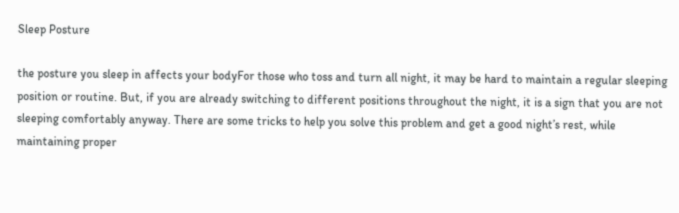Sleep Posture

the posture you sleep in affects your bodyFor those who toss and turn all night, it may be hard to maintain a regular sleeping position or routine. But, if you are already switching to different positions throughout the night, it is a sign that you are not sleeping comfortably anyway. There are some tricks to help you solve this problem and get a good night’s rest, while maintaining proper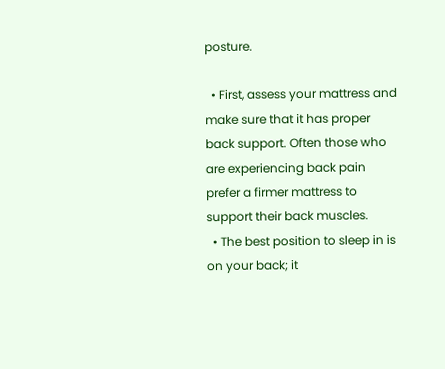posture.

  • First, assess your mattress and make sure that it has proper back support. Often those who are experiencing back pain prefer a firmer mattress to support their back muscles.
  • The best position to sleep in is on your back; it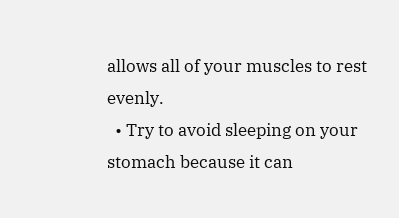allows all of your muscles to rest evenly.
  • Try to avoid sleeping on your stomach because it can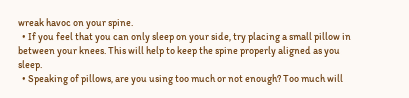wreak havoc on your spine.
  • If you feel that you can only sleep on your side, try placing a small pillow in between your knees. This will help to keep the spine properly aligned as you sleep.
  • Speaking of pillows, are you using too much or not enough? Too much will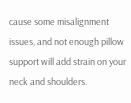cause some misalignment issues, and not enough pillow support will add strain on your neck and shoulders.